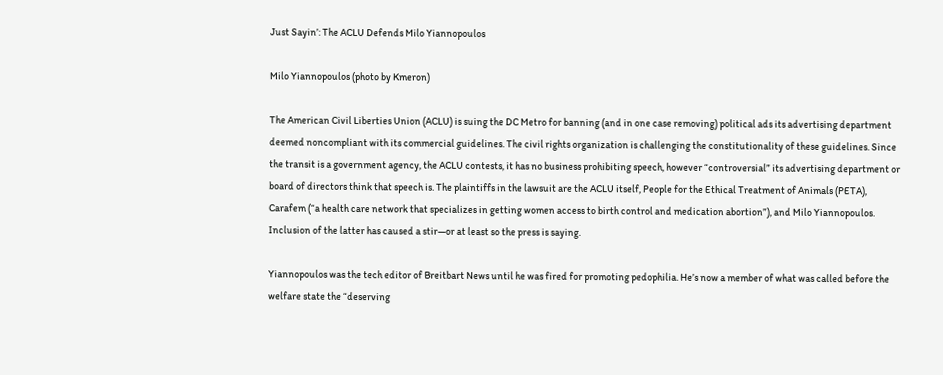Just Sayin’: The ACLU Defends Milo Yiannopoulos

Milo Yiannopoulos (photo by Kmeron)

The American Civil Liberties Union (ACLU) is suing the DC Metro for banning (and in one case removing) political ads its advertising department deemed noncompliant with its commercial guidelines. The civil rights organization is challenging the constitutionality of these guidelines. Since the transit is a government agency, the ACLU contests, it has no business prohibiting speech, however “controversial” its advertising department or board of directors think that speech is. The plaintiffs in the lawsuit are the ACLU itself, People for the Ethical Treatment of Animals (PETA), Carafem (“a health care network that specializes in getting women access to birth control and medication abortion”), and Milo Yiannopoulos. Inclusion of the latter has caused a stir—or at least so the press is saying.

Yiannopoulos was the tech editor of Breitbart News until he was fired for promoting pedophilia. He’s now a member of what was called before the welfare state the “deserving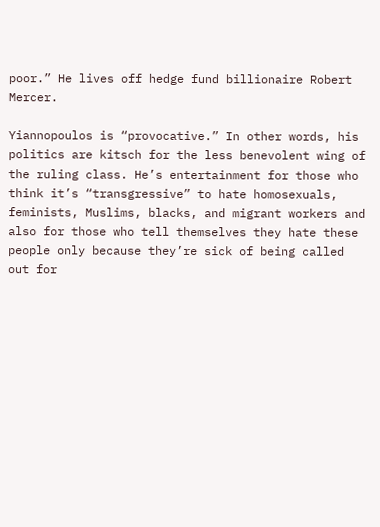poor.” He lives off hedge fund billionaire Robert Mercer.

Yiannopoulos is “provocative.” In other words, his politics are kitsch for the less benevolent wing of the ruling class. He’s entertainment for those who think it’s “transgressive” to hate homosexuals, feminists, Muslims, blacks, and migrant workers and also for those who tell themselves they hate these people only because they’re sick of being called out for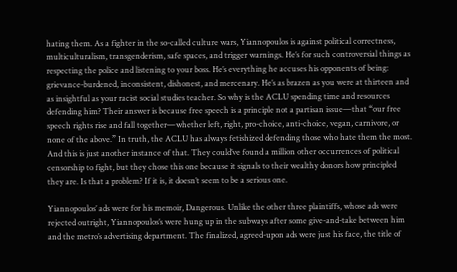hating them. As a fighter in the so-called culture wars, Yiannopoulos is against political correctness, multiculturalism, transgenderism, safe spaces, and trigger warnings. He’s for such controversial things as respecting the police and listening to your boss. He’s everything he accuses his opponents of being: grievance-burdened, inconsistent, dishonest, and mercenary. He’s as brazen as you were at thirteen and as insightful as your racist social studies teacher. So why is the ACLU spending time and resources defending him? Their answer is because free speech is a principle not a partisan issue—that “our free speech rights rise and fall together—whether left, right, pro-choice, anti-choice, vegan, carnivore, or none of the above.” In truth, the ACLU has always fetishized defending those who hate them the most. And this is just another instance of that. They could’ve found a million other occurrences of political censorship to fight, but they chose this one because it signals to their wealthy donors how principled they are. Is that a problem? If it is, it doesn’t seem to be a serious one.

Yiannopoulos’ ads were for his memoir, Dangerous. Unlike the other three plaintiffs, whose ads were rejected outright, Yiannopoulos’s were hung up in the subways after some give-and-take between him and the metro’s advertising department. The finalized, agreed-upon ads were just his face, the title of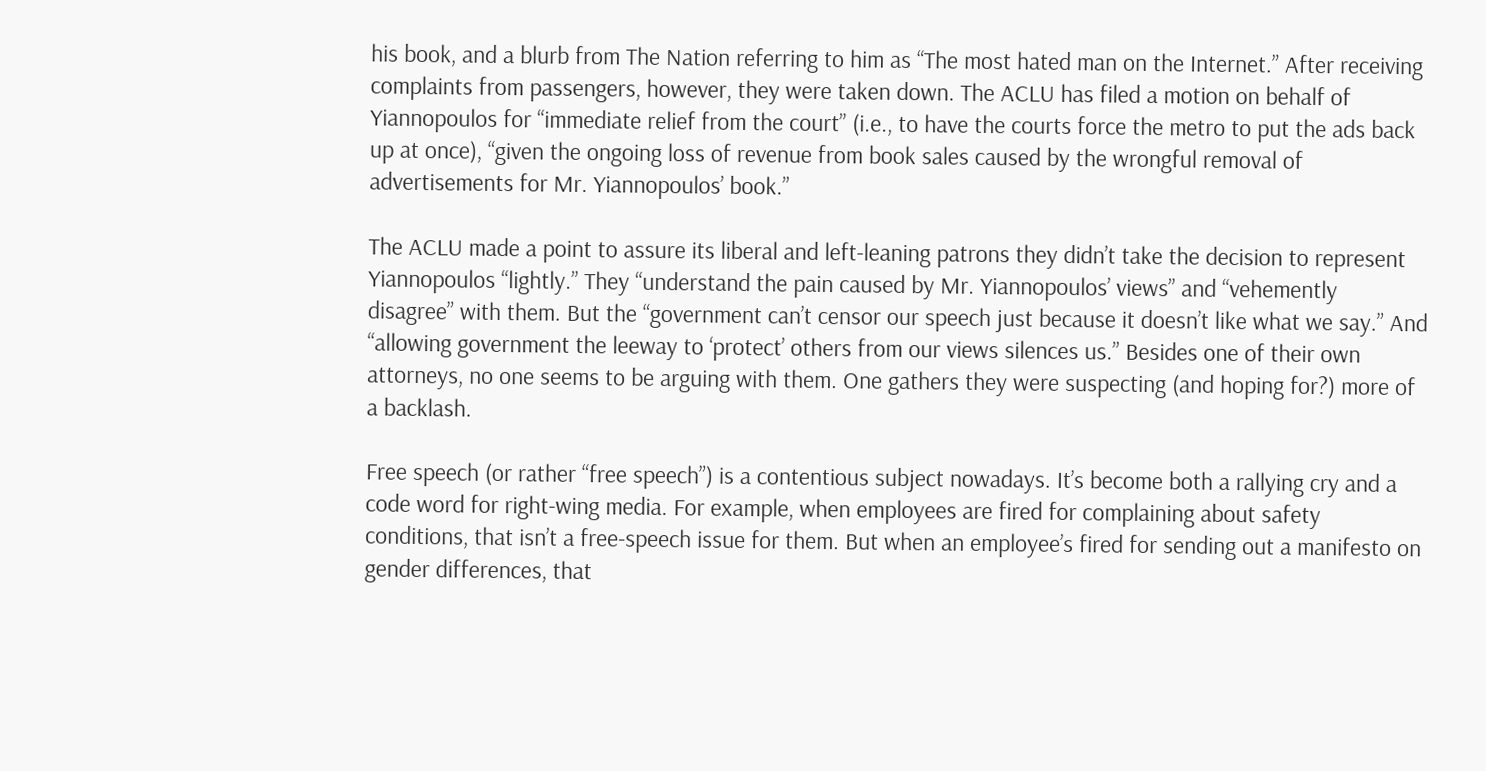his book, and a blurb from The Nation referring to him as “The most hated man on the Internet.” After receiving complaints from passengers, however, they were taken down. The ACLU has filed a motion on behalf of Yiannopoulos for “immediate relief from the court” (i.e., to have the courts force the metro to put the ads back up at once), “given the ongoing loss of revenue from book sales caused by the wrongful removal of advertisements for Mr. Yiannopoulos’ book.”

The ACLU made a point to assure its liberal and left-leaning patrons they didn’t take the decision to represent Yiannopoulos “lightly.” They “understand the pain caused by Mr. Yiannopoulos’ views” and “vehemently disagree” with them. But the “government can’t censor our speech just because it doesn’t like what we say.” And “allowing government the leeway to ‘protect’ others from our views silences us.” Besides one of their own attorneys, no one seems to be arguing with them. One gathers they were suspecting (and hoping for?) more of a backlash.

Free speech (or rather “free speech”) is a contentious subject nowadays. It’s become both a rallying cry and a code word for right-wing media. For example, when employees are fired for complaining about safety conditions, that isn’t a free-speech issue for them. But when an employee’s fired for sending out a manifesto on gender differences, that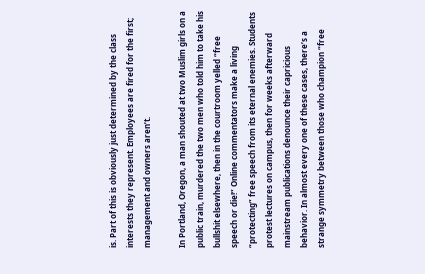is. Part of this is obviously just determined by the class interests they represent. Employees are fired for the first; management and owners aren’t.

In Portland, Oregon, a man shouted at two Muslim girls on a public train, murdered the two men who told him to take his bullshit elsewhere, then in the courtroom yelled “free speech or die!” Online commentators make a living “protecting” free speech from its eternal enemies. Students protest lectures on campus, then for weeks afterward mainstream publications denounce their capricious behavior. In almost every one of these cases, there’s a strange symmetry between those who champion “free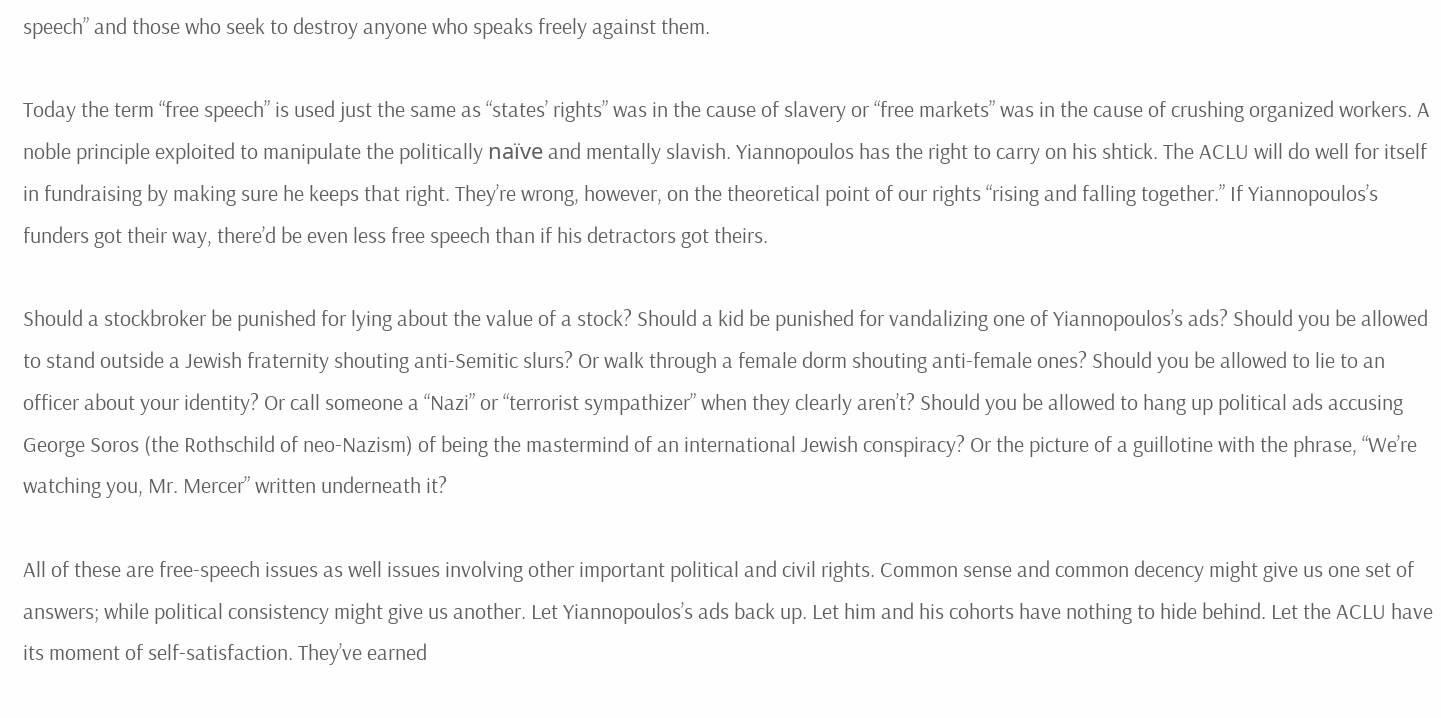speech” and those who seek to destroy anyone who speaks freely against them.

Today the term “free speech” is used just the same as “states’ rights” was in the cause of slavery or “free markets” was in the cause of crushing organized workers. A noble principle exploited to manipulate the politically naïve and mentally slavish. Yiannopoulos has the right to carry on his shtick. The ACLU will do well for itself in fundraising by making sure he keeps that right. They’re wrong, however, on the theoretical point of our rights “rising and falling together.” If Yiannopoulos’s funders got their way, there’d be even less free speech than if his detractors got theirs.

Should a stockbroker be punished for lying about the value of a stock? Should a kid be punished for vandalizing one of Yiannopoulos’s ads? Should you be allowed to stand outside a Jewish fraternity shouting anti-Semitic slurs? Or walk through a female dorm shouting anti-female ones? Should you be allowed to lie to an officer about your identity? Or call someone a “Nazi” or “terrorist sympathizer” when they clearly aren’t? Should you be allowed to hang up political ads accusing George Soros (the Rothschild of neo-Nazism) of being the mastermind of an international Jewish conspiracy? Or the picture of a guillotine with the phrase, “We’re watching you, Mr. Mercer” written underneath it?

All of these are free-speech issues as well issues involving other important political and civil rights. Common sense and common decency might give us one set of answers; while political consistency might give us another. Let Yiannopoulos’s ads back up. Let him and his cohorts have nothing to hide behind. Let the ACLU have its moment of self-satisfaction. They’ve earned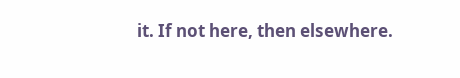it. If not here, then elsewhere.